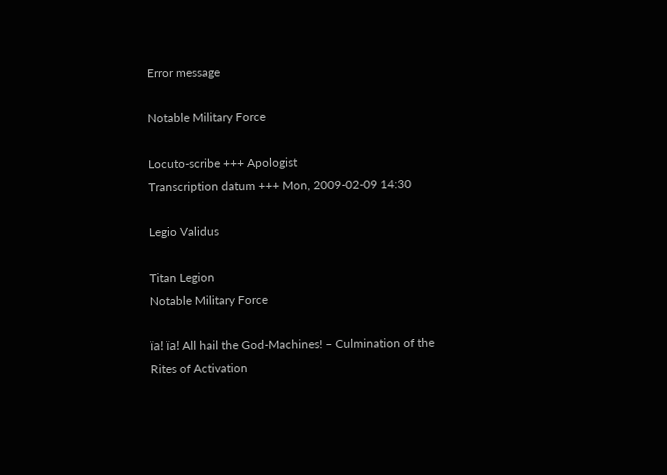Error message

Notable Military Force

Locuto-scribe +++ Apologist
Transcription datum +++ Mon, 2009-02-09 14:30

Legio Validus

Titan Legion
Notable Military Force

ïa! ïa! All hail the God-Machines! – Culmination of the Rites of Activation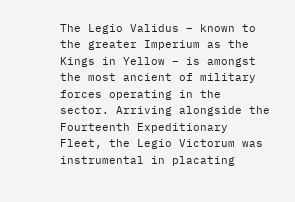The Legio Validus – known to the greater Imperium as the Kings in Yellow – is amongst the most ancient of military forces operating in the sector. Arriving alongside the Fourteenth Expeditionary Fleet, the Legio Victorum was instrumental in placating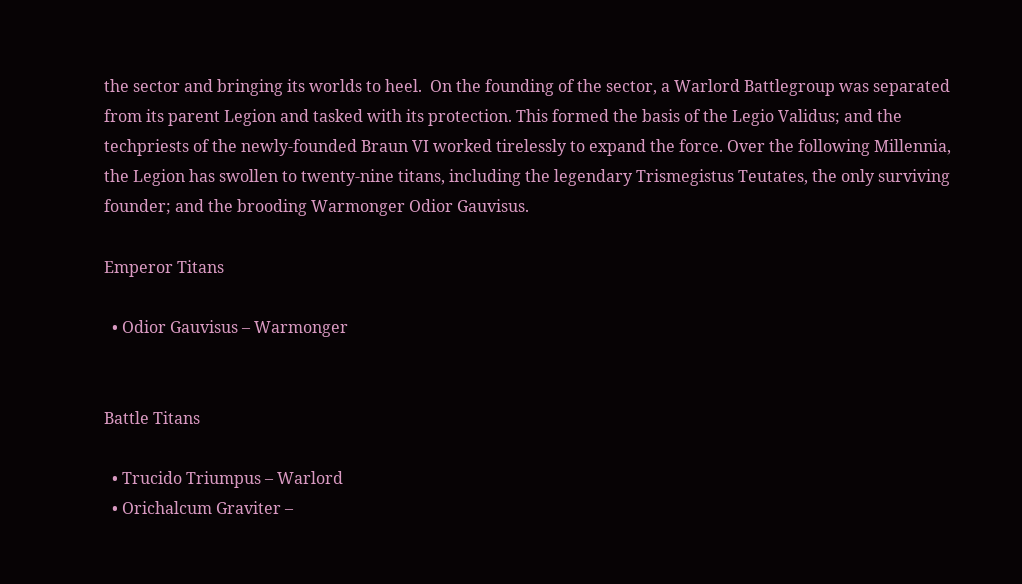the sector and bringing its worlds to heel.  On the founding of the sector, a Warlord Battlegroup was separated from its parent Legion and tasked with its protection. This formed the basis of the Legio Validus; and the techpriests of the newly-founded Braun VI worked tirelessly to expand the force. Over the following Millennia, the Legion has swollen to twenty-nine titans, including the legendary Trismegistus Teutates, the only surviving founder; and the brooding Warmonger Odior Gauvisus.

Emperor Titans

  • Odior Gauvisus – Warmonger


Battle Titans

  • Trucido Triumpus – Warlord
  • Orichalcum Graviter –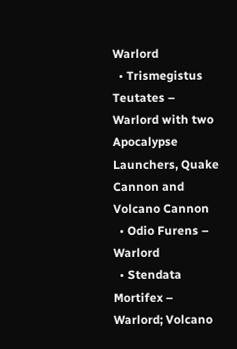Warlord
  • Trismegistus Teutates – Warlord with two Apocalypse Launchers, Quake Cannon and Volcano Cannon
  • Odio Furens – Warlord
  • Stendata Mortifex – Warlord; Volcano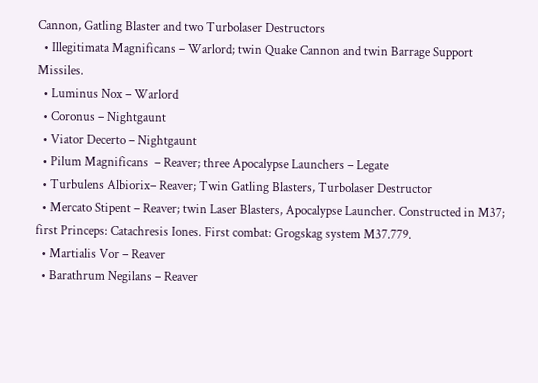Cannon, Gatling Blaster and two Turbolaser Destructors
  • Illegitimata Magnificans – Warlord; twin Quake Cannon and twin Barrage Support Missiles.
  • Luminus Nox – Warlord
  • Coronus – Nightgaunt
  • Viator Decerto – Nightgaunt
  • Pilum Magnificans  – Reaver; three Apocalypse Launchers – Legate
  • Turbulens Albiorix– Reaver; Twin Gatling Blasters, Turbolaser Destructor
  • Mercato Stipent – Reaver; twin Laser Blasters, Apocalypse Launcher. Constructed in M37; first Princeps: Catachresis Iones. First combat: Grogskag system M37.779.
  • Martialis Vor – Reaver
  • Barathrum Negilans – Reaver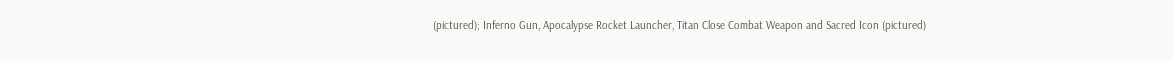(pictured); Inferno Gun, Apocalypse Rocket Launcher, Titan Close Combat Weapon and Sacred Icon (pictured)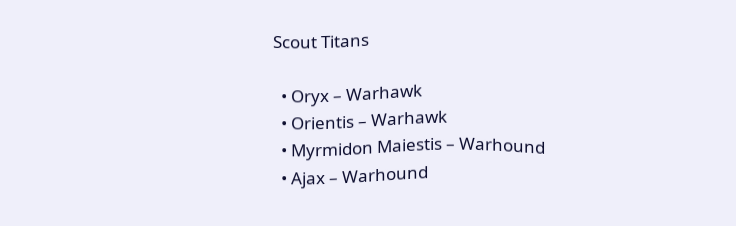Scout Titans

  • Oryx – Warhawk
  • Orientis – Warhawk
  • Myrmidon Maiestis – Warhound
  • Ajax – Warhound